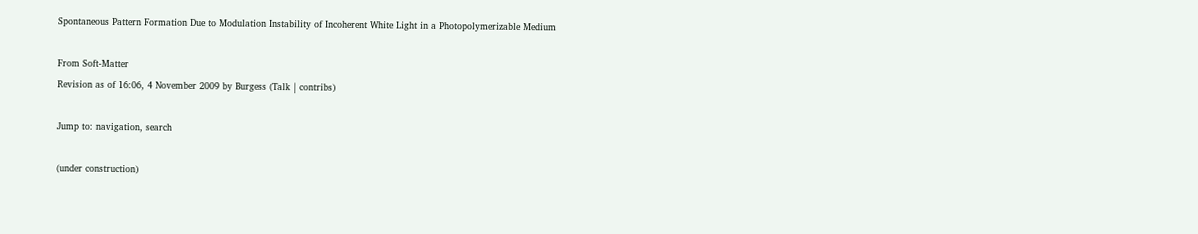Spontaneous Pattern Formation Due to Modulation Instability of Incoherent White Light in a Photopolymerizable Medium

From Soft-Matter
Revision as of 16:06, 4 November 2009 by Burgess (Talk | contribs)

Jump to: navigation, search

(under construction)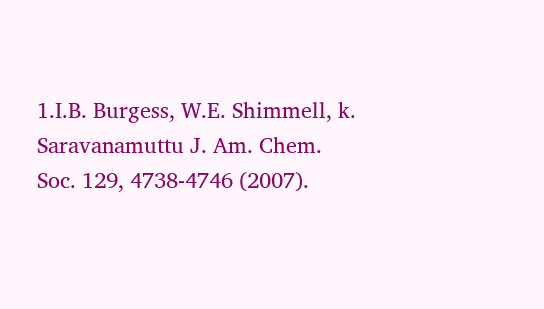1.I.B. Burgess, W.E. Shimmell, k. Saravanamuttu J. Am. Chem. Soc. 129, 4738-4746 (2007).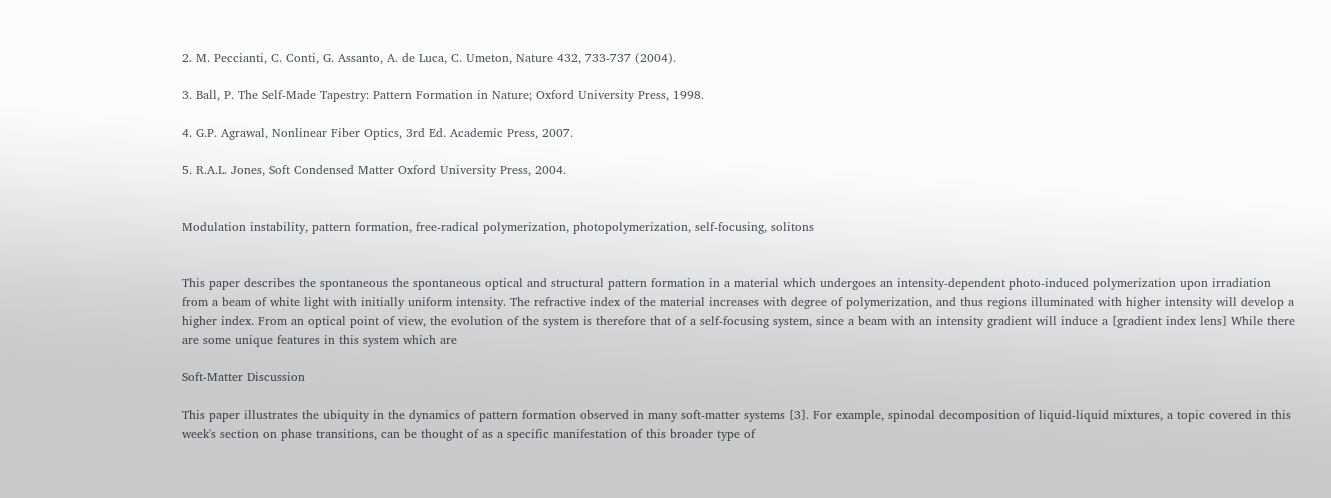2. M. Peccianti, C. Conti, G. Assanto, A. de Luca, C. Umeton, Nature 432, 733-737 (2004).

3. Ball, P. The Self-Made Tapestry: Pattern Formation in Nature; Oxford University Press, 1998.

4. G.P. Agrawal, Nonlinear Fiber Optics, 3rd Ed. Academic Press, 2007.

5. R.A.L. Jones, Soft Condensed Matter Oxford University Press, 2004.


Modulation instability, pattern formation, free-radical polymerization, photopolymerization, self-focusing, solitons


This paper describes the spontaneous the spontaneous optical and structural pattern formation in a material which undergoes an intensity-dependent photo-induced polymerization upon irradiation from a beam of white light with initially uniform intensity. The refractive index of the material increases with degree of polymerization, and thus regions illuminated with higher intensity will develop a higher index. From an optical point of view, the evolution of the system is therefore that of a self-focusing system, since a beam with an intensity gradient will induce a [gradient index lens] While there are some unique features in this system which are

Soft-Matter Discussion

This paper illustrates the ubiquity in the dynamics of pattern formation observed in many soft-matter systems [3]. For example, spinodal decomposition of liquid-liquid mixtures, a topic covered in this week's section on phase transitions, can be thought of as a specific manifestation of this broader type of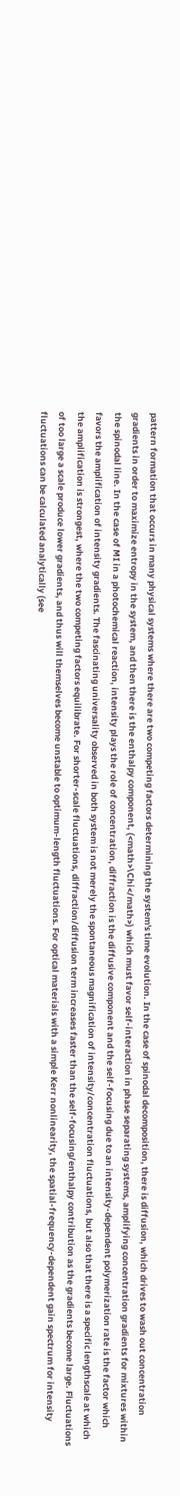pattern formation that occurs in many physical systems where there are two competing factors determining the system's time evolution. In the case of spinodal decomposition, there is diffusion, which drives to wash out concentration gradients in order to maximize entropy in the system, and then there is the enthalpy component, (<math>\Chi</math>) which must favor self-interaction in phase separating systems, amplifying concentration gradients for mixtures within the spinodal line. In the case of MI in a photochemical reaction, intensity plays the role of concentration, diffraction is the diffusive component and the self-focusing due to an intensity-dependent polymerization rate is the factor which favors the amplification of intensity gradients. The fascinating universality observed in both system is not merely the spontaneous magnification of intensity/concentration fluctuations, but also that there is a specific lengthscale at which the amplification is strongest, where the two competing factors equilibrate. For shorter-scale fluctuations, diffraction/diffusion term increases faster than the self-focusing/enthalpy contribution as the gradients become large. Fluctuations of too large a scale produce lower gradients, and thus will themselves become unstable to optimum-length fluctuations. For optical materials with a simple Kerr nonlinearity, the spatial-frequency-dependent gain spectrum for intensity fluctuations can be calculated analytically (see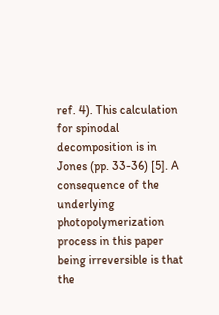ref. 4). This calculation for spinodal decomposition is in Jones (pp. 33-36) [5]. A consequence of the underlying photopolymerization process in this paper being irreversible is that the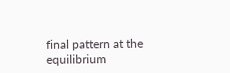final pattern at the equilibrium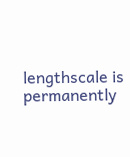lengthscale is permanently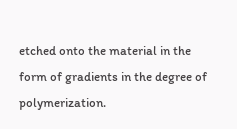etched onto the material in the form of gradients in the degree of polymerization.